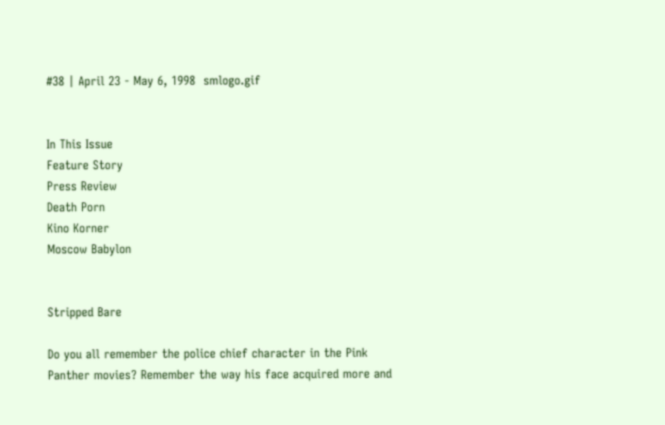#38 | April 23 - May 6, 1998  smlogo.gif


In This Issue
Feature Story
Press Review
Death Porn
Kino Korner
Moscow Babylon


Stripped Bare

Do you all remember the police chief character in the Pink Panther movies? Remember the way his face acquired more and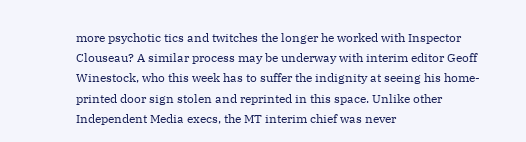more psychotic tics and twitches the longer he worked with Inspector Clouseau? A similar process may be underway with interim editor Geoff Winestock, who this week has to suffer the indignity at seeing his home-printed door sign stolen and reprinted in this space. Unlike other Independent Media execs, the MT interim chief was never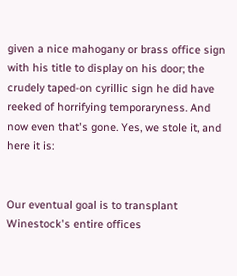given a nice mahogany or brass office sign with his title to display on his door; the crudely taped-on cyrillic sign he did have reeked of horrifying temporaryness. And now even that's gone. Yes, we stole it, and here it is:


Our eventual goal is to transplant Winestock's entire offices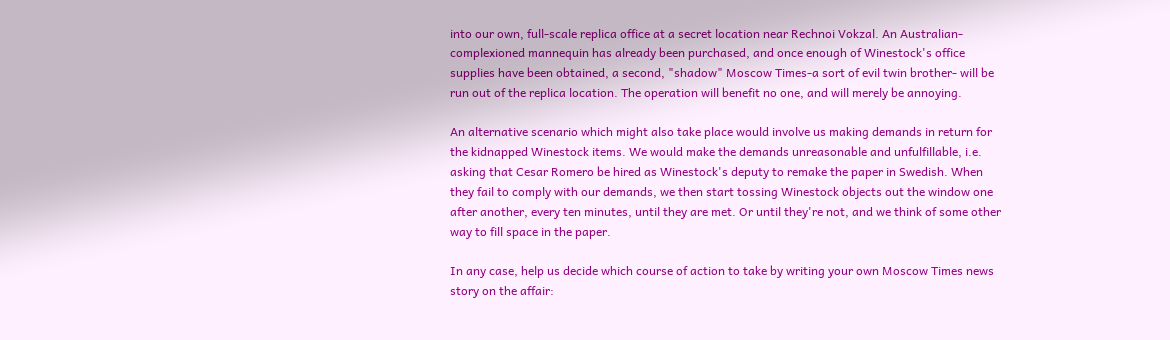into our own, full-scale replica office at a secret location near Rechnoi Vokzal. An Australian-complexioned mannequin has already been purchased, and once enough of Winestock's office supplies have been obtained, a second, "shadow" Moscow Times-a sort of evil twin brother- will be run out of the replica location. The operation will benefit no one, and will merely be annoying.

An alternative scenario which might also take place would involve us making demands in return for the kidnapped Winestock items. We would make the demands unreasonable and unfulfillable, i.e. asking that Cesar Romero be hired as Winestock's deputy to remake the paper in Swedish. When they fail to comply with our demands, we then start tossing Winestock objects out the window one after another, every ten minutes, until they are met. Or until they're not, and we think of some other way to fill space in the paper.

In any case, help us decide which course of action to take by writing your own Moscow Times news story on the affair: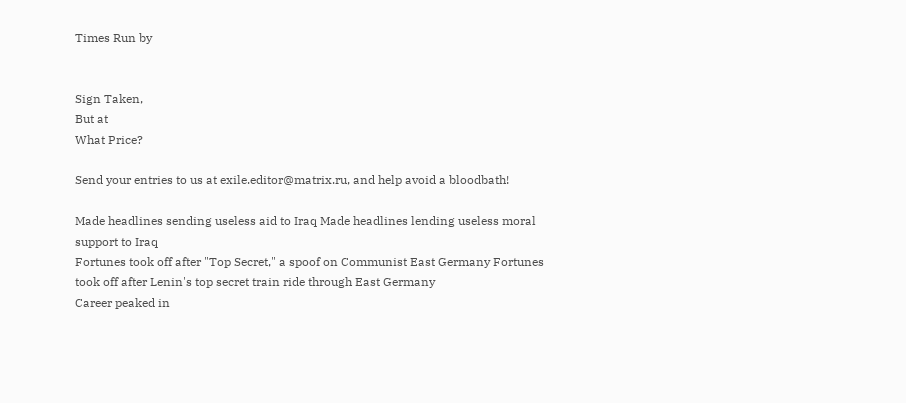Times Run by


Sign Taken,
But at
What Price?

Send your entries to us at exile.editor@matrix.ru, and help avoid a bloodbath!

Made headlines sending useless aid to Iraq Made headlines lending useless moral support to Iraq
Fortunes took off after "Top Secret," a spoof on Communist East Germany Fortunes took off after Lenin's top secret train ride through East Germany
Career peaked in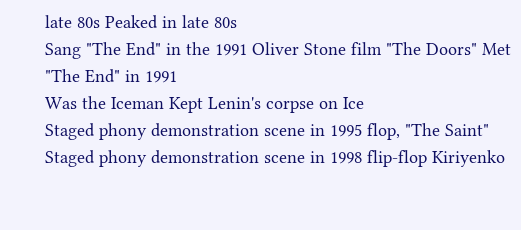late 80s Peaked in late 80s
Sang "The End" in the 1991 Oliver Stone film "The Doors" Met "The End" in 1991
Was the Iceman Kept Lenin's corpse on Ice
Staged phony demonstration scene in 1995 flop, "The Saint" Staged phony demonstration scene in 1998 flip-flop Kiriyenko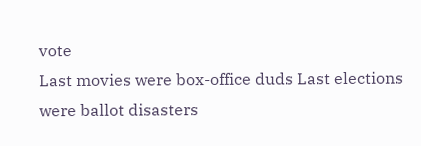vote
Last movies were box-office duds Last elections were ballot disasters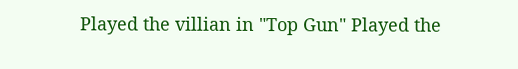Played the villian in "Top Gun" Played the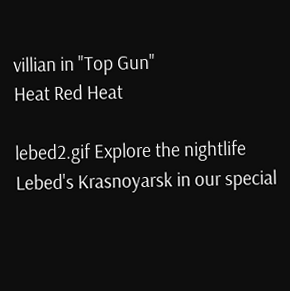villian in "Top Gun"
Heat Red Heat

lebed2.gif Explore the nightlife Lebed's Krasnoyarsk in our special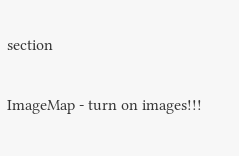section

ImageMap - turn on images!!!